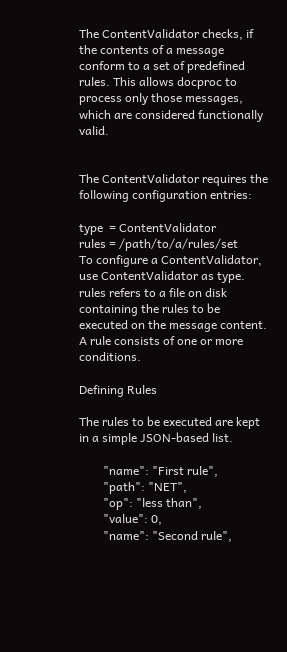The ContentValidator checks, if the contents of a message conform to a set of predefined rules. This allows docproc to process only those messages, which are considered functionally valid.


The ContentValidator requires the following configuration entries:

type  = ContentValidator
rules = /path/to/a/rules/set
To configure a ContentValidator, use ContentValidator as type.
rules refers to a file on disk containing the rules to be executed on the message content. A rule consists of one or more conditions.

Defining Rules

The rules to be executed are kept in a simple JSON-based list.

        "name": "First rule",
        "path": "NET",
        "op": "less than",
        "value": 0,
        "name": "Second rule",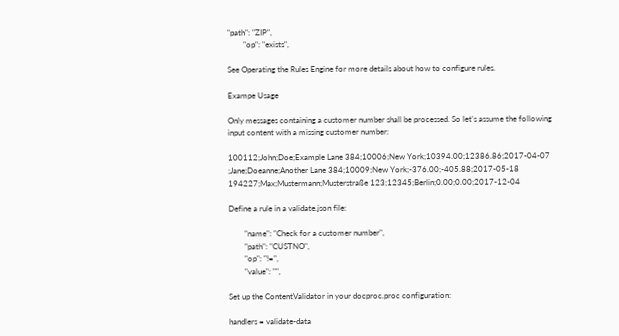"path": "ZIP",
        "op": "exists",

See Operating the Rules Engine for more details about how to configure rules.

Exampe Usage

Only messages containing a customer number shall be processed. So let’s assume the following input content with a missing customer number:

100112;John;Doe;Example Lane 384;10006;New York;10394.00;12386.86;2017-04-07
;Jane;Doeanne;Another Lane 384;10009;New York;-376.00;-405.88;2017-05-18
194227;Max;Mustermann;Musterstraße 123;12345;Berlin;0.00;0.00;2017-12-04

Define a rule in a validate.json file:

        "name": "Check for a customer number",
        "path": "CUSTNO",
        "op": "!=",
        "value": "",

Set up the ContentValidator in your docproc.proc configuration:

handlers = validate-data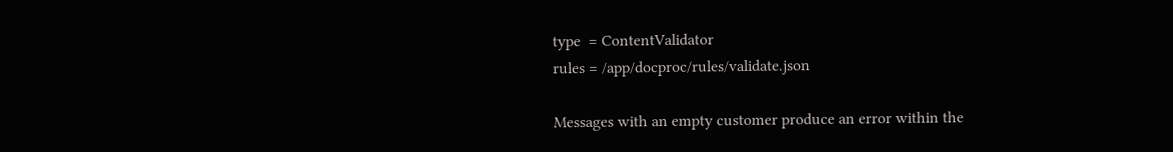type  = ContentValidator
rules = /app/docproc/rules/validate.json

Messages with an empty customer produce an error within the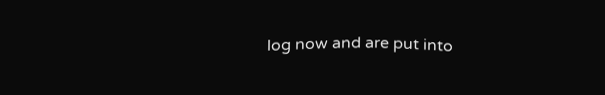log now and are put into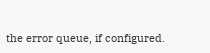the error queue, if configured.